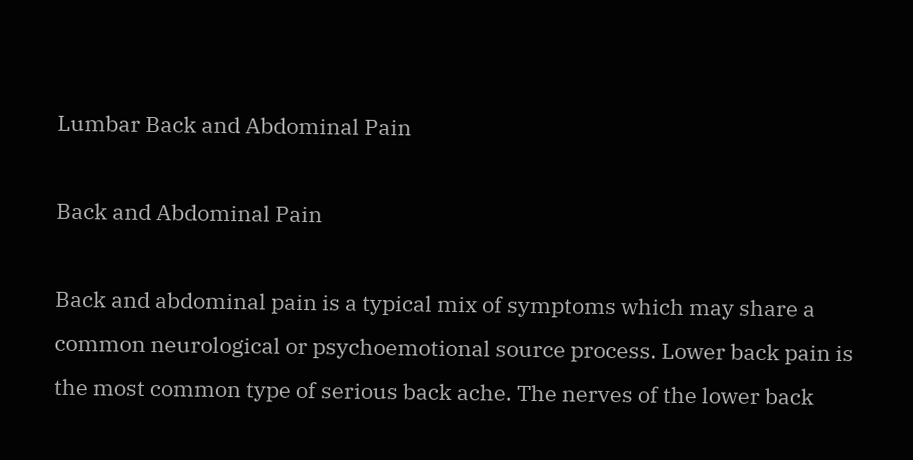Lumbar Back and Abdominal Pain

Back and Abdominal Pain

Back and abdominal pain is a typical mix of symptoms which may share a common neurological or psychoemotional source process. Lower back pain is the most common type of serious back ache. The nerves of the lower back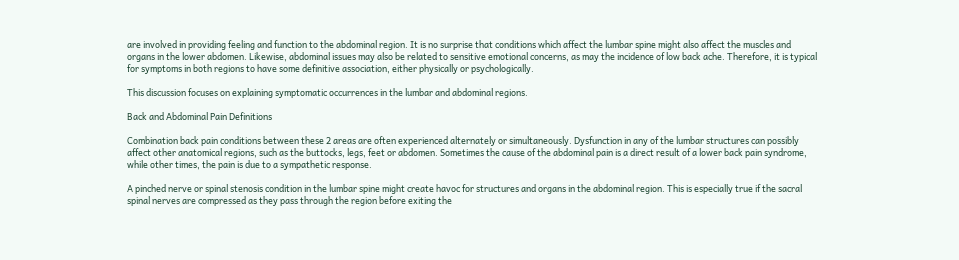are involved in providing feeling and function to the abdominal region. It is no surprise that conditions which affect the lumbar spine might also affect the muscles and organs in the lower abdomen. Likewise, abdominal issues may also be related to sensitive emotional concerns, as may the incidence of low back ache. Therefore, it is typical for symptoms in both regions to have some definitive association, either physically or psychologically.

This discussion focuses on explaining symptomatic occurrences in the lumbar and abdominal regions.

Back and Abdominal Pain Definitions

Combination back pain conditions between these 2 areas are often experienced alternately or simultaneously. Dysfunction in any of the lumbar structures can possibly affect other anatomical regions, such as the buttocks, legs, feet or abdomen. Sometimes the cause of the abdominal pain is a direct result of a lower back pain syndrome, while other times, the pain is due to a sympathetic response.

A pinched nerve or spinal stenosis condition in the lumbar spine might create havoc for structures and organs in the abdominal region. This is especially true if the sacral spinal nerves are compressed as they pass through the region before exiting the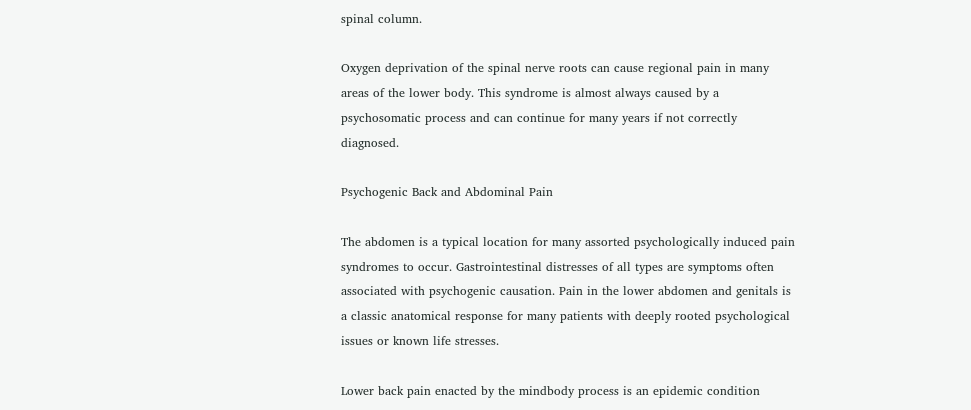spinal column.

Oxygen deprivation of the spinal nerve roots can cause regional pain in many areas of the lower body. This syndrome is almost always caused by a psychosomatic process and can continue for many years if not correctly diagnosed.

Psychogenic Back and Abdominal Pain

The abdomen is a typical location for many assorted psychologically induced pain syndromes to occur. Gastrointestinal distresses of all types are symptoms often associated with psychogenic causation. Pain in the lower abdomen and genitals is a classic anatomical response for many patients with deeply rooted psychological issues or known life stresses.

Lower back pain enacted by the mindbody process is an epidemic condition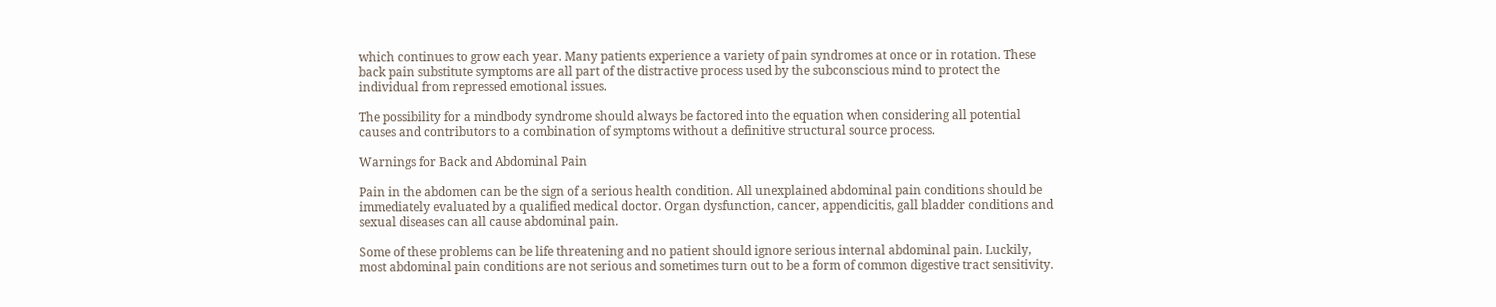which continues to grow each year. Many patients experience a variety of pain syndromes at once or in rotation. These back pain substitute symptoms are all part of the distractive process used by the subconscious mind to protect the individual from repressed emotional issues.

The possibility for a mindbody syndrome should always be factored into the equation when considering all potential causes and contributors to a combination of symptoms without a definitive structural source process.

Warnings for Back and Abdominal Pain

Pain in the abdomen can be the sign of a serious health condition. All unexplained abdominal pain conditions should be immediately evaluated by a qualified medical doctor. Organ dysfunction, cancer, appendicitis, gall bladder conditions and sexual diseases can all cause abdominal pain.

Some of these problems can be life threatening and no patient should ignore serious internal abdominal pain. Luckily, most abdominal pain conditions are not serious and sometimes turn out to be a form of common digestive tract sensitivity.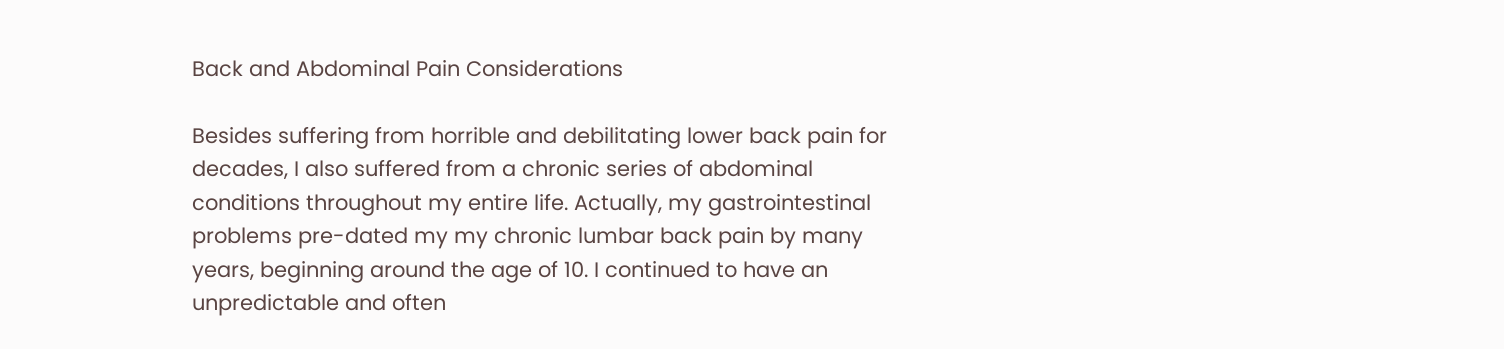Back and Abdominal Pain Considerations

Besides suffering from horrible and debilitating lower back pain for decades, I also suffered from a chronic series of abdominal conditions throughout my entire life. Actually, my gastrointestinal problems pre-dated my my chronic lumbar back pain by many years, beginning around the age of 10. I continued to have an unpredictable and often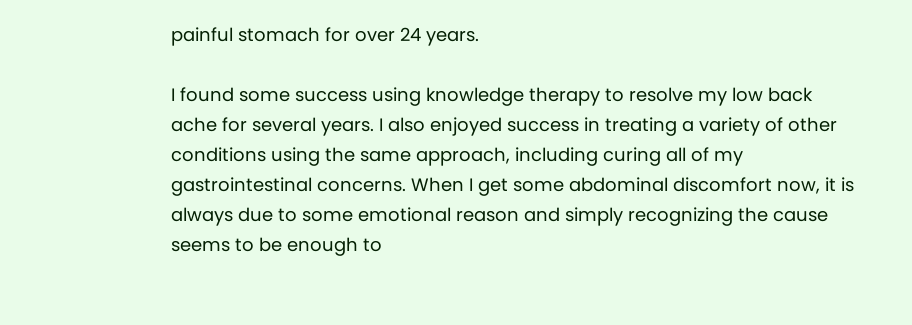painful stomach for over 24 years.

I found some success using knowledge therapy to resolve my low back ache for several years. I also enjoyed success in treating a variety of other conditions using the same approach, including curing all of my gastrointestinal concerns. When I get some abdominal discomfort now, it is always due to some emotional reason and simply recognizing the cause seems to be enough to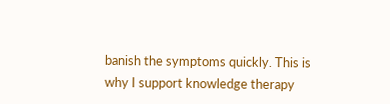banish the symptoms quickly. This is why I support knowledge therapy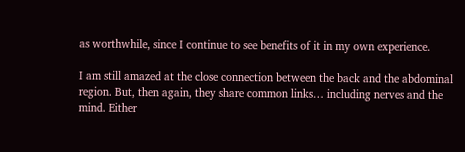as worthwhile, since I continue to see benefits of it in my own experience.

I am still amazed at the close connection between the back and the abdominal region. But, then again, they share common links… including nerves and the mind. Either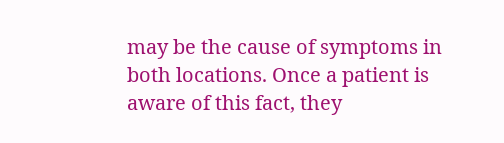may be the cause of symptoms in both locations. Once a patient is aware of this fact, they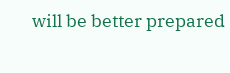will be better prepared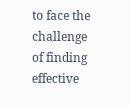to face the challenge of finding effective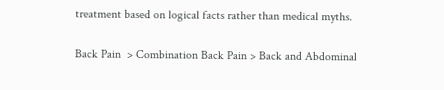treatment based on logical facts rather than medical myths.

Back Pain  > Combination Back Pain > Back and Abdominal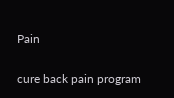Pain

cure back pain program